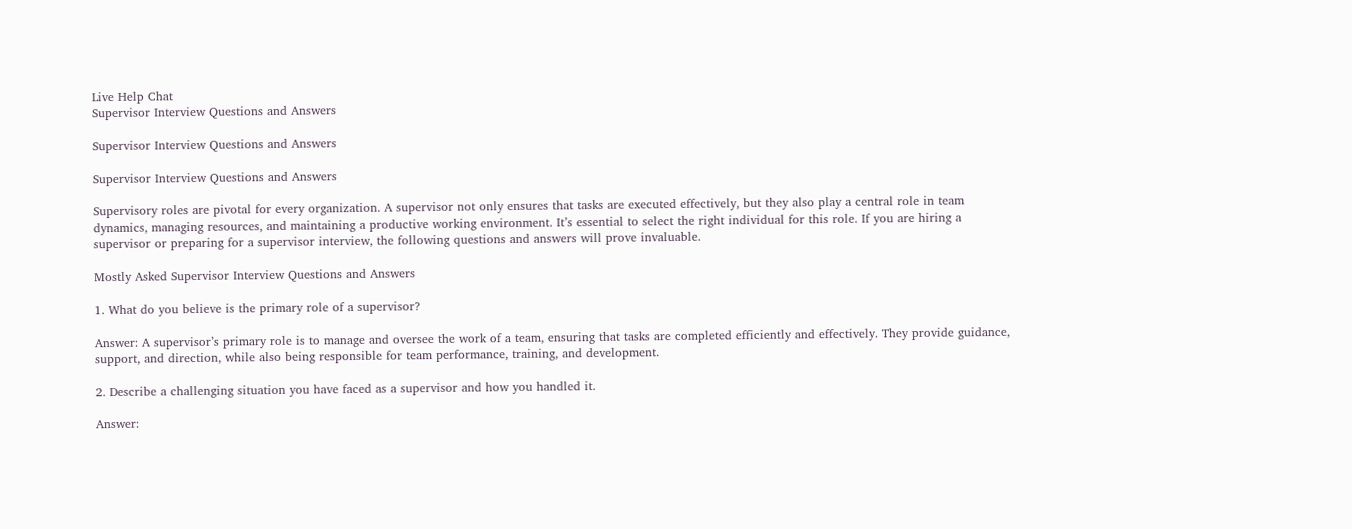Live Help Chat
Supervisor Interview Questions and Answers

Supervisor Interview Questions and Answers

Supervisor Interview Questions and Answers

Supervisory roles are pivotal for every organization. A supervisor not only ensures that tasks are executed effectively, but they also play a central role in team dynamics, managing resources, and maintaining a productive working environment. It’s essential to select the right individual for this role. If you are hiring a supervisor or preparing for a supervisor interview, the following questions and answers will prove invaluable.

Mostly Asked Supervisor Interview Questions and Answers

1. What do you believe is the primary role of a supervisor?

Answer: A supervisor’s primary role is to manage and oversee the work of a team, ensuring that tasks are completed efficiently and effectively. They provide guidance, support, and direction, while also being responsible for team performance, training, and development.

2. Describe a challenging situation you have faced as a supervisor and how you handled it.

Answer: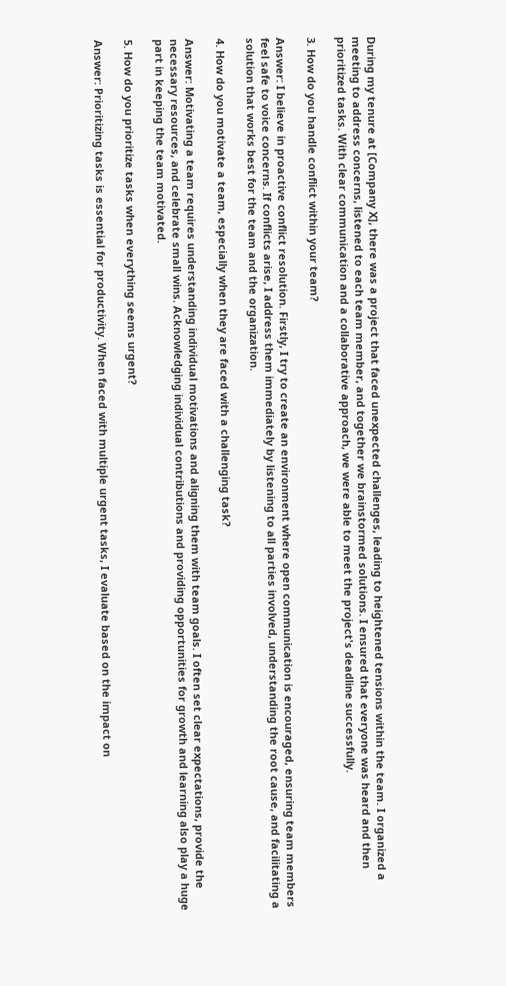During my tenure at [Company X], there was a project that faced unexpected challenges, leading to heightened tensions within the team. I organized a meeting to address concerns, listened to each team member, and together we brainstormed solutions. I ensured that everyone was heard and then prioritized tasks. With clear communication and a collaborative approach, we were able to meet the project's deadline successfully.

3. How do you handle conflict within your team?

Answer: I believe in proactive conflict resolution. Firstly, I try to create an environment where open communication is encouraged, ensuring team members feel safe to voice concerns. If conflicts arise, I address them immediately by listening to all parties involved, understanding the root cause, and facilitating a solution that works best for the team and the organization.

4. How do you motivate a team, especially when they are faced with a challenging task?

Answer: Motivating a team requires understanding individual motivations and aligning them with team goals. I often set clear expectations, provide the necessary resources, and celebrate small wins. Acknowledging individual contributions and providing opportunities for growth and learning also play a huge part in keeping the team motivated.

5. How do you prioritize tasks when everything seems urgent?

Answer: Prioritizing tasks is essential for productivity. When faced with multiple urgent tasks, I evaluate based on the impact on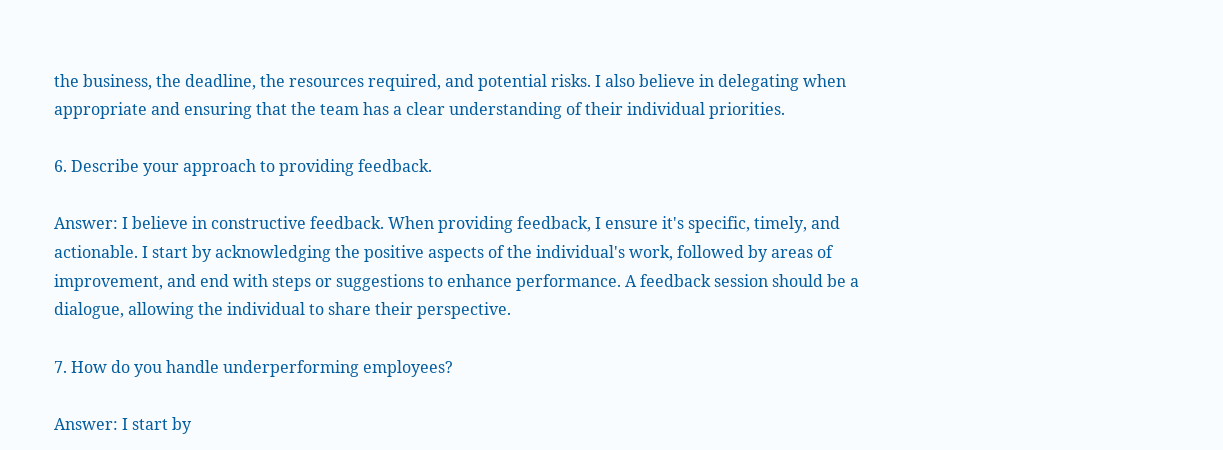the business, the deadline, the resources required, and potential risks. I also believe in delegating when appropriate and ensuring that the team has a clear understanding of their individual priorities.

6. Describe your approach to providing feedback.

Answer: I believe in constructive feedback. When providing feedback, I ensure it's specific, timely, and actionable. I start by acknowledging the positive aspects of the individual's work, followed by areas of improvement, and end with steps or suggestions to enhance performance. A feedback session should be a dialogue, allowing the individual to share their perspective.

7. How do you handle underperforming employees?

Answer: I start by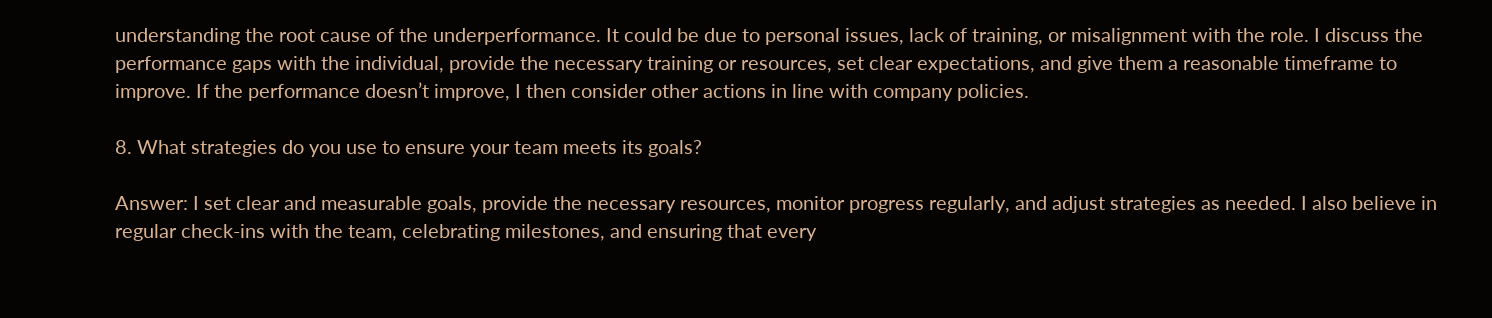understanding the root cause of the underperformance. It could be due to personal issues, lack of training, or misalignment with the role. I discuss the performance gaps with the individual, provide the necessary training or resources, set clear expectations, and give them a reasonable timeframe to improve. If the performance doesn’t improve, I then consider other actions in line with company policies.

8. What strategies do you use to ensure your team meets its goals?

Answer: I set clear and measurable goals, provide the necessary resources, monitor progress regularly, and adjust strategies as needed. I also believe in regular check-ins with the team, celebrating milestones, and ensuring that every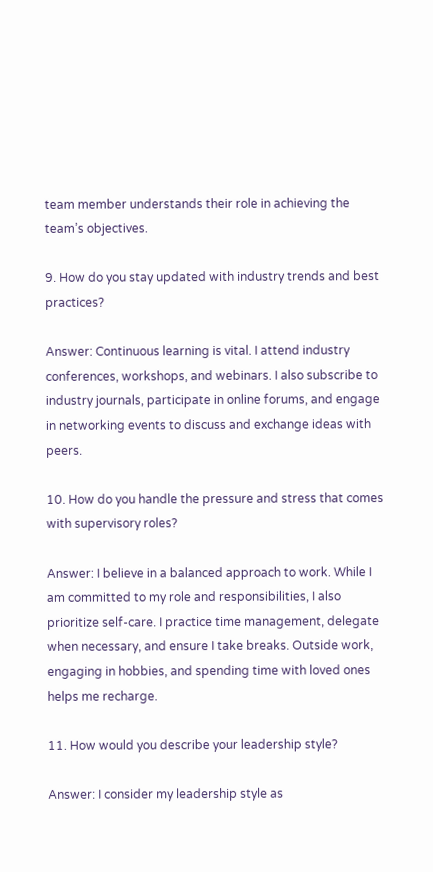team member understands their role in achieving the team’s objectives.

9. How do you stay updated with industry trends and best practices?

Answer: Continuous learning is vital. I attend industry conferences, workshops, and webinars. I also subscribe to industry journals, participate in online forums, and engage in networking events to discuss and exchange ideas with peers.

10. How do you handle the pressure and stress that comes with supervisory roles?

Answer: I believe in a balanced approach to work. While I am committed to my role and responsibilities, I also prioritize self-care. I practice time management, delegate when necessary, and ensure I take breaks. Outside work, engaging in hobbies, and spending time with loved ones helps me recharge.

11. How would you describe your leadership style?

Answer: I consider my leadership style as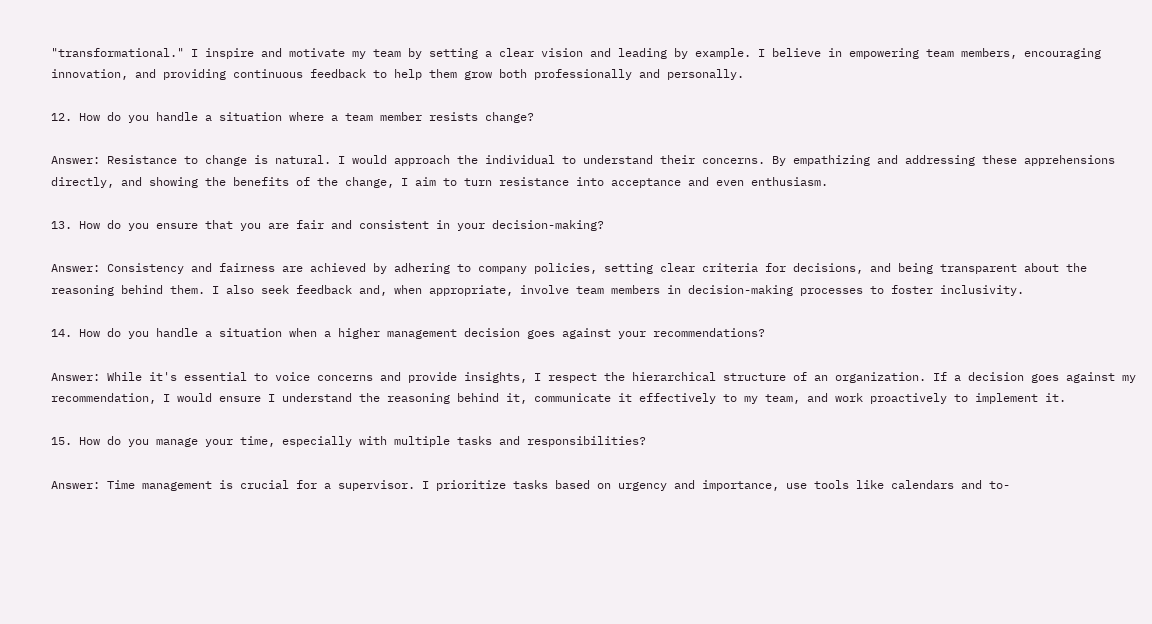"transformational." I inspire and motivate my team by setting a clear vision and leading by example. I believe in empowering team members, encouraging innovation, and providing continuous feedback to help them grow both professionally and personally.

12. How do you handle a situation where a team member resists change?

Answer: Resistance to change is natural. I would approach the individual to understand their concerns. By empathizing and addressing these apprehensions directly, and showing the benefits of the change, I aim to turn resistance into acceptance and even enthusiasm.

13. How do you ensure that you are fair and consistent in your decision-making?

Answer: Consistency and fairness are achieved by adhering to company policies, setting clear criteria for decisions, and being transparent about the reasoning behind them. I also seek feedback and, when appropriate, involve team members in decision-making processes to foster inclusivity.

14. How do you handle a situation when a higher management decision goes against your recommendations?

Answer: While it's essential to voice concerns and provide insights, I respect the hierarchical structure of an organization. If a decision goes against my recommendation, I would ensure I understand the reasoning behind it, communicate it effectively to my team, and work proactively to implement it.

15. How do you manage your time, especially with multiple tasks and responsibilities?

Answer: Time management is crucial for a supervisor. I prioritize tasks based on urgency and importance, use tools like calendars and to-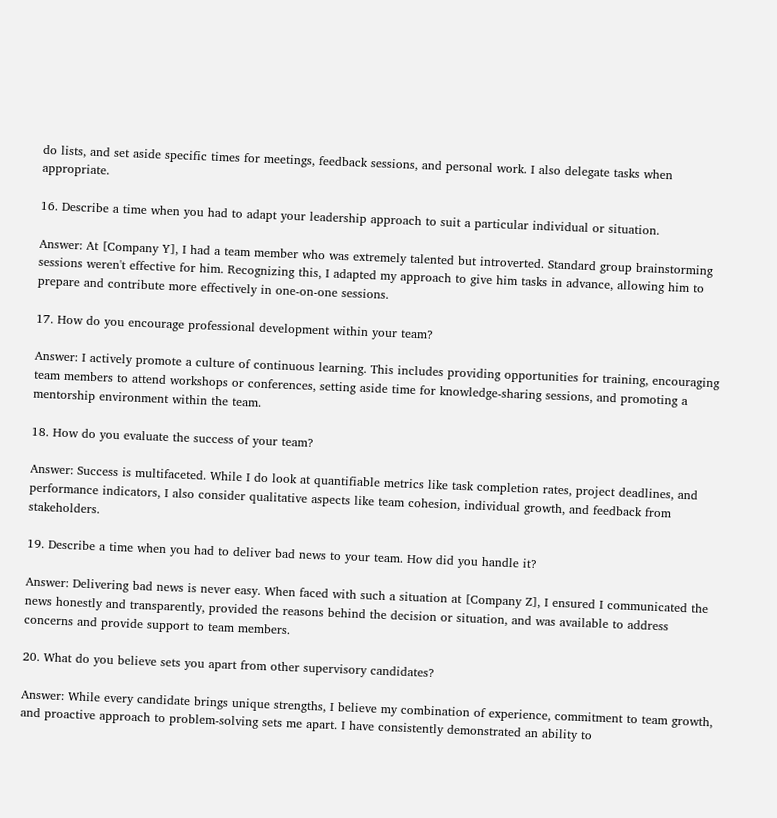do lists, and set aside specific times for meetings, feedback sessions, and personal work. I also delegate tasks when appropriate.

16. Describe a time when you had to adapt your leadership approach to suit a particular individual or situation.

Answer: At [Company Y], I had a team member who was extremely talented but introverted. Standard group brainstorming sessions weren't effective for him. Recognizing this, I adapted my approach to give him tasks in advance, allowing him to prepare and contribute more effectively in one-on-one sessions.

17. How do you encourage professional development within your team?

Answer: I actively promote a culture of continuous learning. This includes providing opportunities for training, encouraging team members to attend workshops or conferences, setting aside time for knowledge-sharing sessions, and promoting a mentorship environment within the team.

18. How do you evaluate the success of your team?

Answer: Success is multifaceted. While I do look at quantifiable metrics like task completion rates, project deadlines, and performance indicators, I also consider qualitative aspects like team cohesion, individual growth, and feedback from stakeholders.

19. Describe a time when you had to deliver bad news to your team. How did you handle it?

Answer: Delivering bad news is never easy. When faced with such a situation at [Company Z], I ensured I communicated the news honestly and transparently, provided the reasons behind the decision or situation, and was available to address concerns and provide support to team members.

20. What do you believe sets you apart from other supervisory candidates?

Answer: While every candidate brings unique strengths, I believe my combination of experience, commitment to team growth, and proactive approach to problem-solving sets me apart. I have consistently demonstrated an ability to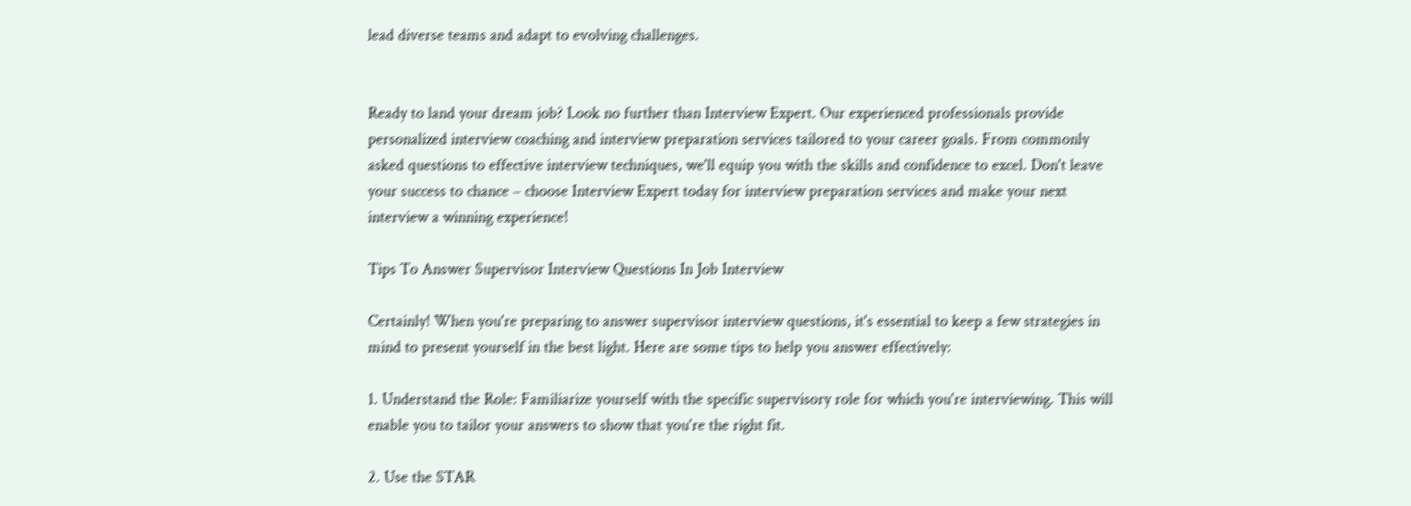lead diverse teams and adapt to evolving challenges.


Ready to land your dream job? Look no further than Interview Expert. Our experienced professionals provide personalized interview coaching and interview preparation services tailored to your career goals. From commonly asked questions to effective interview techniques, we'll equip you with the skills and confidence to excel. Don't leave your success to chance – choose Interview Expert today for interview preparation services and make your next interview a winning experience!

Tips To Answer Supervisor Interview Questions In Job Interview

Certainly! When you're preparing to answer supervisor interview questions, it's essential to keep a few strategies in mind to present yourself in the best light. Here are some tips to help you answer effectively:

1. Understand the Role: Familiarize yourself with the specific supervisory role for which you're interviewing. This will enable you to tailor your answers to show that you're the right fit.

2. Use the STAR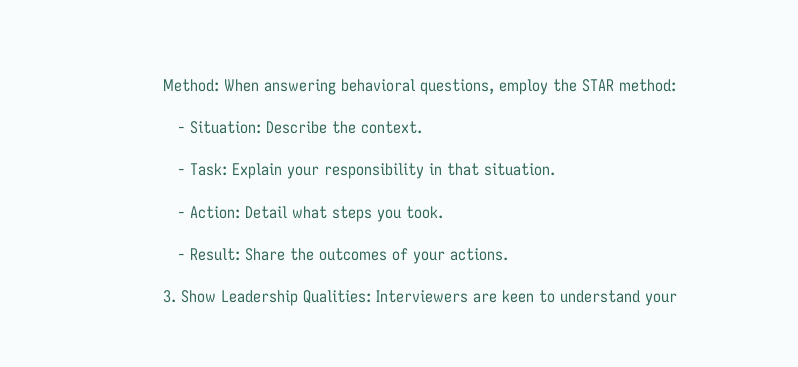Method: When answering behavioral questions, employ the STAR method:

   - Situation: Describe the context.

   - Task: Explain your responsibility in that situation.

   - Action: Detail what steps you took.

   - Result: Share the outcomes of your actions.

3. Show Leadership Qualities: Interviewers are keen to understand your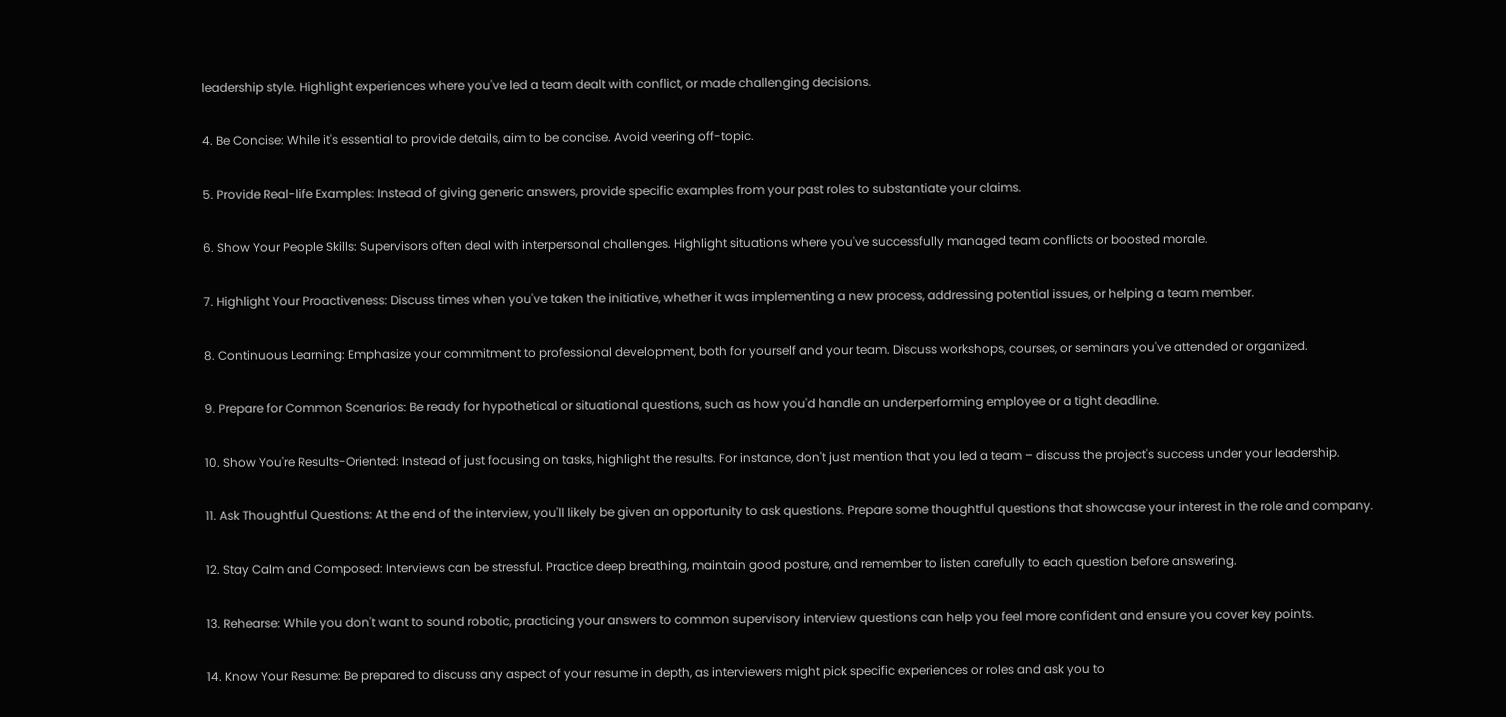leadership style. Highlight experiences where you've led a team dealt with conflict, or made challenging decisions.

4. Be Concise: While it's essential to provide details, aim to be concise. Avoid veering off-topic.

5. Provide Real-life Examples: Instead of giving generic answers, provide specific examples from your past roles to substantiate your claims.

6. Show Your People Skills: Supervisors often deal with interpersonal challenges. Highlight situations where you've successfully managed team conflicts or boosted morale.

7. Highlight Your Proactiveness: Discuss times when you've taken the initiative, whether it was implementing a new process, addressing potential issues, or helping a team member.

8. Continuous Learning: Emphasize your commitment to professional development, both for yourself and your team. Discuss workshops, courses, or seminars you've attended or organized.

9. Prepare for Common Scenarios: Be ready for hypothetical or situational questions, such as how you'd handle an underperforming employee or a tight deadline.

10. Show You're Results-Oriented: Instead of just focusing on tasks, highlight the results. For instance, don't just mention that you led a team – discuss the project's success under your leadership.

11. Ask Thoughtful Questions: At the end of the interview, you'll likely be given an opportunity to ask questions. Prepare some thoughtful questions that showcase your interest in the role and company.

12. Stay Calm and Composed: Interviews can be stressful. Practice deep breathing, maintain good posture, and remember to listen carefully to each question before answering.

13. Rehearse: While you don't want to sound robotic, practicing your answers to common supervisory interview questions can help you feel more confident and ensure you cover key points.

14. Know Your Resume: Be prepared to discuss any aspect of your resume in depth, as interviewers might pick specific experiences or roles and ask you to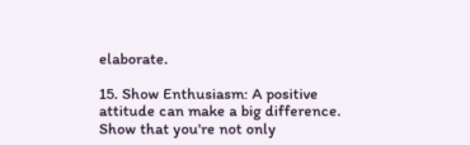elaborate.

15. Show Enthusiasm: A positive attitude can make a big difference. Show that you're not only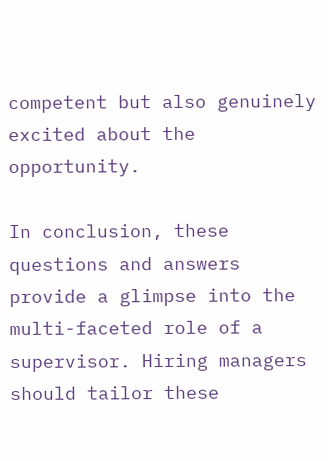competent but also genuinely excited about the opportunity.

In conclusion, these questions and answers provide a glimpse into the multi-faceted role of a supervisor. Hiring managers should tailor these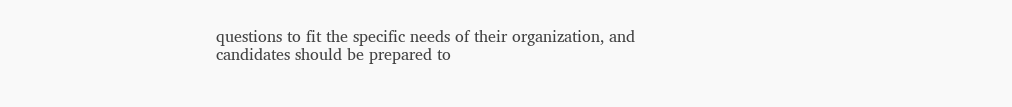questions to fit the specific needs of their organization, and candidates should be prepared to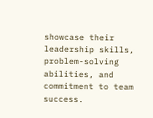showcase their leadership skills, problem-solving abilities, and commitment to team success.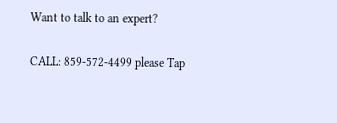Want to talk to an expert?

CALL: 859-572-4499 please Tap